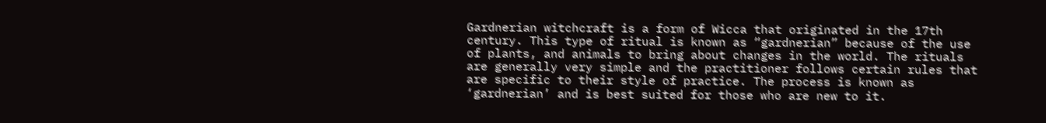Gardnerian witchcraft is a form of Wicca that originated in the 17th century. This type of ritual is known as “gardnerian” because of the use of plants, and animals to bring about changes in the world. The rituals are generally very simple and the practitioner follows certain rules that are specific to their style of practice. The process is known as ‘gardnerian’ and is best suited for those who are new to it.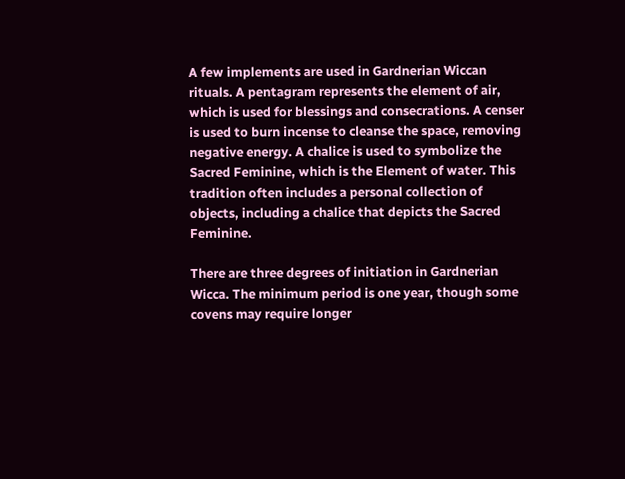A few implements are used in Gardnerian Wiccan rituals. A pentagram represents the element of air, which is used for blessings and consecrations. A censer is used to burn incense to cleanse the space, removing negative energy. A chalice is used to symbolize the Sacred Feminine, which is the Element of water. This tradition often includes a personal collection of objects, including a chalice that depicts the Sacred Feminine.

There are three degrees of initiation in Gardnerian Wicca. The minimum period is one year, though some covens may require longer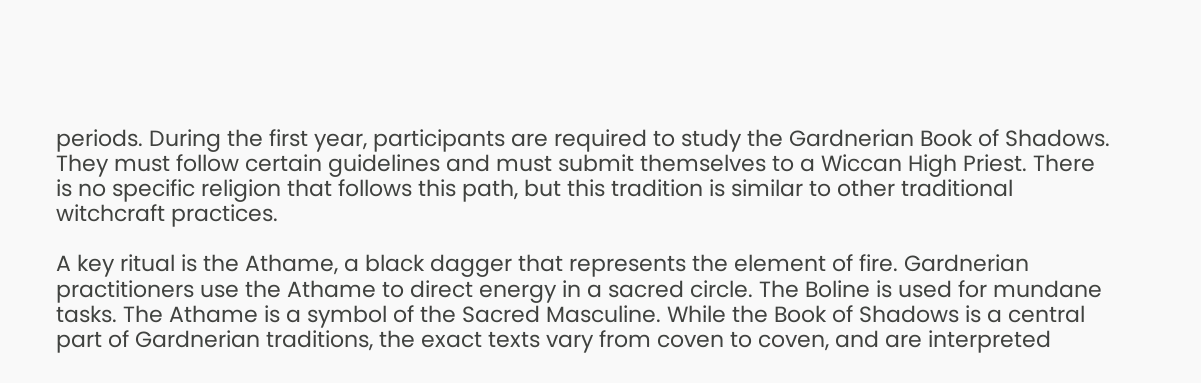periods. During the first year, participants are required to study the Gardnerian Book of Shadows. They must follow certain guidelines and must submit themselves to a Wiccan High Priest. There is no specific religion that follows this path, but this tradition is similar to other traditional witchcraft practices.

A key ritual is the Athame, a black dagger that represents the element of fire. Gardnerian practitioners use the Athame to direct energy in a sacred circle. The Boline is used for mundane tasks. The Athame is a symbol of the Sacred Masculine. While the Book of Shadows is a central part of Gardnerian traditions, the exact texts vary from coven to coven, and are interpreted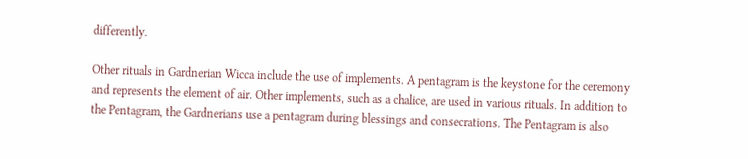differently.

Other rituals in Gardnerian Wicca include the use of implements. A pentagram is the keystone for the ceremony and represents the element of air. Other implements, such as a chalice, are used in various rituals. In addition to the Pentagram, the Gardnerians use a pentagram during blessings and consecrations. The Pentagram is also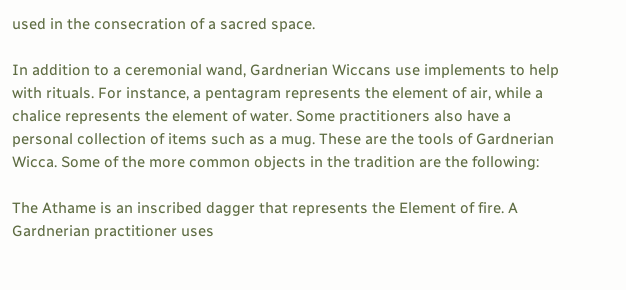used in the consecration of a sacred space.

In addition to a ceremonial wand, Gardnerian Wiccans use implements to help with rituals. For instance, a pentagram represents the element of air, while a chalice represents the element of water. Some practitioners also have a personal collection of items such as a mug. These are the tools of Gardnerian Wicca. Some of the more common objects in the tradition are the following:

The Athame is an inscribed dagger that represents the Element of fire. A Gardnerian practitioner uses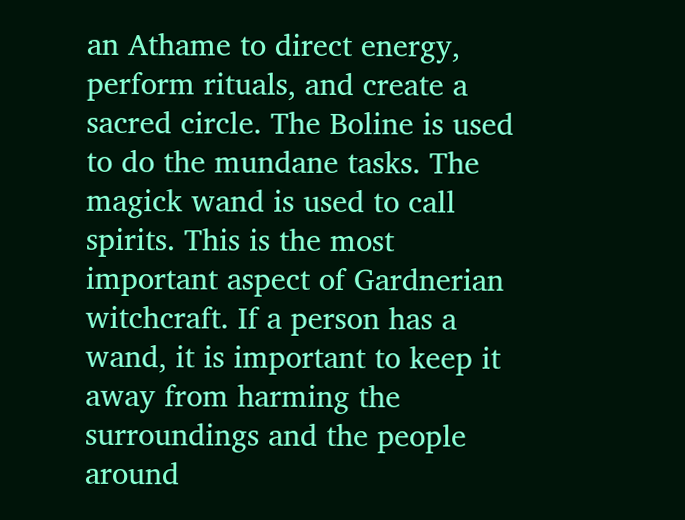an Athame to direct energy, perform rituals, and create a sacred circle. The Boline is used to do the mundane tasks. The magick wand is used to call spirits. This is the most important aspect of Gardnerian witchcraft. If a person has a wand, it is important to keep it away from harming the surroundings and the people around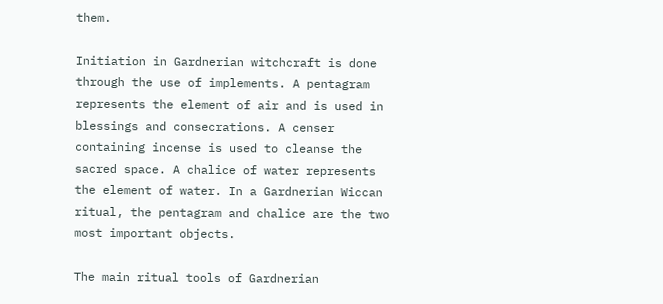them.

Initiation in Gardnerian witchcraft is done through the use of implements. A pentagram represents the element of air and is used in blessings and consecrations. A censer containing incense is used to cleanse the sacred space. A chalice of water represents the element of water. In a Gardnerian Wiccan ritual, the pentagram and chalice are the two most important objects.

The main ritual tools of Gardnerian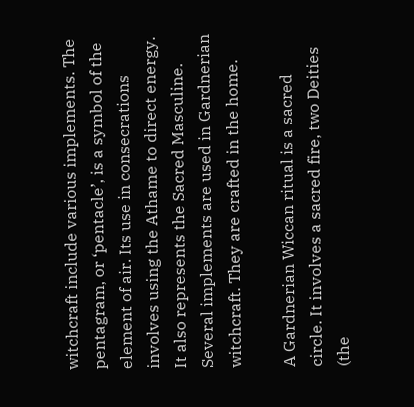witchcraft include various implements. The pentagram, or ‘pentacle’, is a symbol of the element of air. Its use in consecrations involves using the Athame to direct energy. It also represents the Sacred Masculine. Several implements are used in Gardnerian witchcraft. They are crafted in the home.

A Gardnerian Wiccan ritual is a sacred circle. It involves a sacred fire, two Deities (the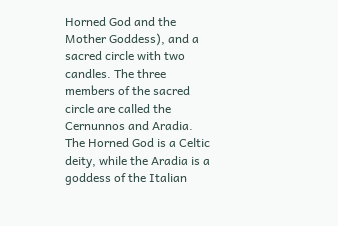Horned God and the Mother Goddess), and a sacred circle with two candles. The three members of the sacred circle are called the Cernunnos and Aradia. The Horned God is a Celtic deity, while the Aradia is a goddess of the Italian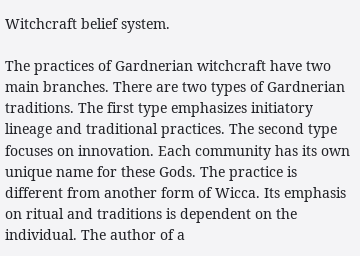Witchcraft belief system.

The practices of Gardnerian witchcraft have two main branches. There are two types of Gardnerian traditions. The first type emphasizes initiatory lineage and traditional practices. The second type focuses on innovation. Each community has its own unique name for these Gods. The practice is different from another form of Wicca. Its emphasis on ritual and traditions is dependent on the individual. The author of a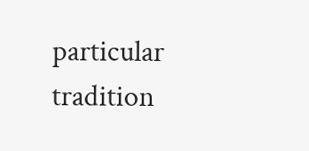particular tradition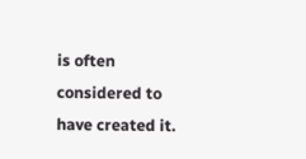is often considered to have created it.